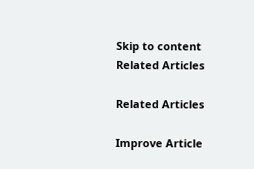Skip to content
Related Articles

Related Articles

Improve Article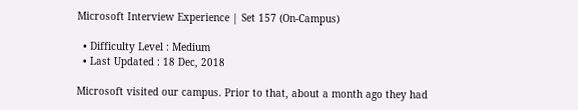Microsoft Interview Experience | Set 157 (On-Campus)

  • Difficulty Level : Medium
  • Last Updated : 18 Dec, 2018

Microsoft visited our campus. Prior to that, about a month ago they had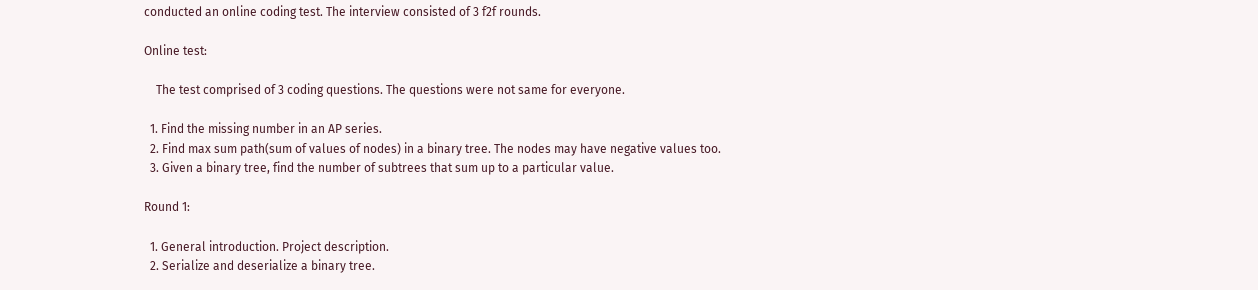conducted an online coding test. The interview consisted of 3 f2f rounds.

Online test:

    The test comprised of 3 coding questions. The questions were not same for everyone.

  1. Find the missing number in an AP series.
  2. Find max sum path(sum of values of nodes) in a binary tree. The nodes may have negative values too.
  3. Given a binary tree, find the number of subtrees that sum up to a particular value.

Round 1:

  1. General introduction. Project description.
  2. Serialize and deserialize a binary tree.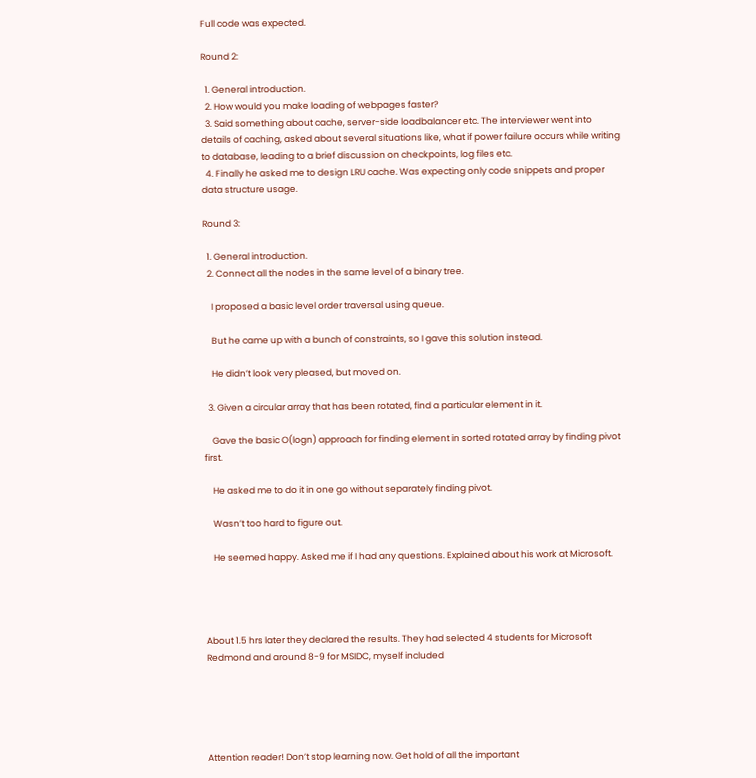Full code was expected.

Round 2:

  1. General introduction.
  2. How would you make loading of webpages faster?
  3. Said something about cache, server-side loadbalancer etc. The interviewer went into details of caching, asked about several situations like, what if power failure occurs while writing to database, leading to a brief discussion on checkpoints, log files etc.
  4. Finally he asked me to design LRU cache. Was expecting only code snippets and proper data structure usage.

Round 3:

  1. General introduction.
  2. Connect all the nodes in the same level of a binary tree.

    I proposed a basic level order traversal using queue.

    But he came up with a bunch of constraints, so I gave this solution instead.

    He didn’t look very pleased, but moved on.

  3. Given a circular array that has been rotated, find a particular element in it.

    Gave the basic O(logn) approach for finding element in sorted rotated array by finding pivot first.

    He asked me to do it in one go without separately finding pivot.

    Wasn’t too hard to figure out.

    He seemed happy. Asked me if I had any questions. Explained about his work at Microsoft.




About 1.5 hrs later they declared the results. They had selected 4 students for Microsoft Redmond and around 8-9 for MSIDC, myself included





Attention reader! Don’t stop learning now. Get hold of all the important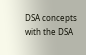DSA concepts with the DSA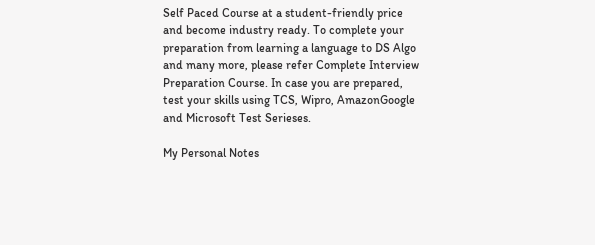Self Paced Course at a student-friendly price and become industry ready. To complete your preparation from learning a language to DS Algo and many more, please refer Complete Interview Preparation Course. In case you are prepared, test your skills using TCS, Wipro, AmazonGoogle and Microsoft Test Serieses.

My Personal Notes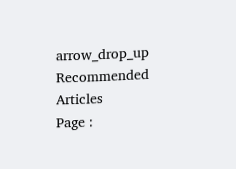arrow_drop_up
Recommended Articles
Page :